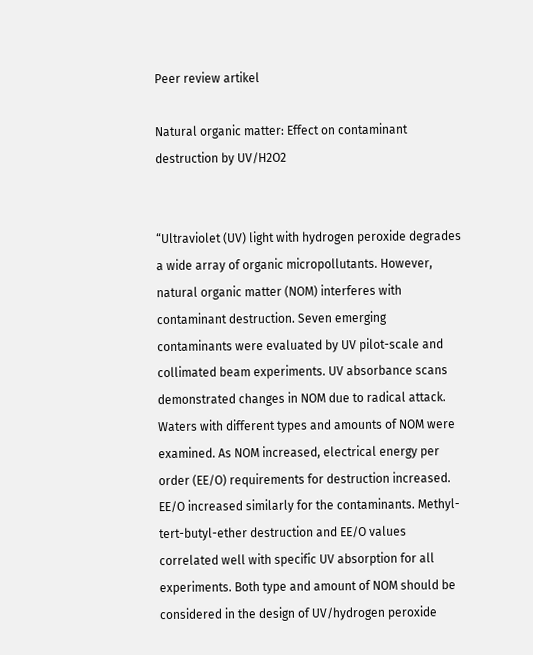Peer review artikel

Natural organic matter: Effect on contaminant destruction by UV/H2O2


“Ultraviolet (UV) light with hydrogen peroxide degrades a wide array of organic micropollutants. However, natural organic matter (NOM) interferes with contaminant destruction. Seven emerging contaminants were evaluated by UV pilot-scale and collimated beam experiments. UV absorbance scans demonstrated changes in NOM due to radical attack. Waters with different types and amounts of NOM were examined. As NOM increased, electrical energy per order (EE/O) requirements for destruction increased. EE/O increased similarly for the contaminants. Methyl-tert-butyl-ether destruction and EE/O values correlated well with specific UV absorption for all experiments. Both type and amount of NOM should be considered in the design of UV/hydrogen peroxide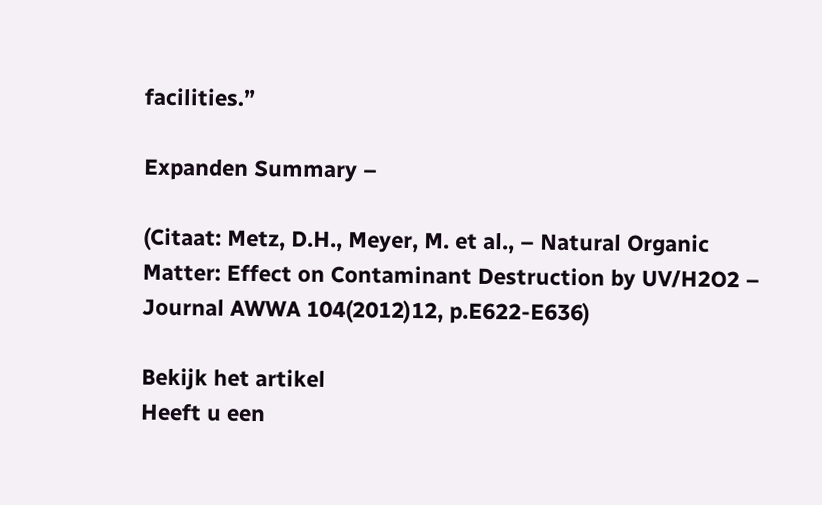facilities.”

Expanden Summary –

(Citaat: Metz, D.H., Meyer, M. et al., – Natural Organic Matter: Effect on Contaminant Destruction by UV/H2O2 – Journal AWWA 104(2012)12, p.E622-E636)

Bekijk het artikel
Heeft u een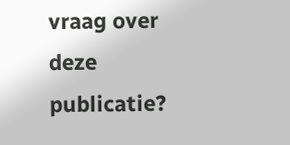vraag over deze publicatie?